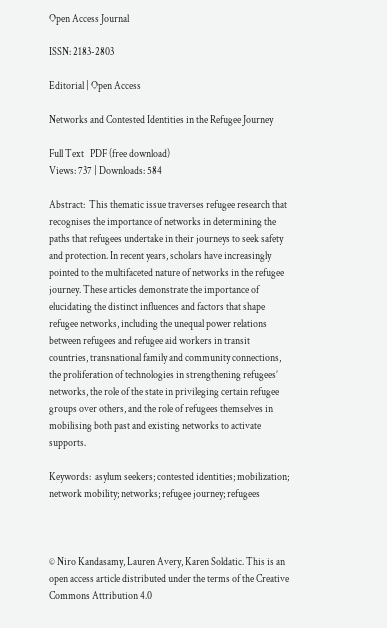Open Access Journal

ISSN: 2183-2803

Editorial | Open Access

Networks and Contested Identities in the Refugee Journey

Full Text   PDF (free download)
Views: 737 | Downloads: 584

Abstract:  This thematic issue traverses refugee research that recognises the importance of networks in determining the paths that refugees undertake in their journeys to seek safety and protection. In recent years, scholars have increasingly pointed to the multifaceted nature of networks in the refugee journey. These articles demonstrate the importance of elucidating the distinct influences and factors that shape refugee networks, including the unequal power relations between refugees and refugee aid workers in transit countries, transnational family and community connections, the proliferation of technologies in strengthening refugees’ networks, the role of the state in privileging certain refugee groups over others, and the role of refugees themselves in mobilising both past and existing networks to activate supports.

Keywords:  asylum seekers; contested identities; mobilization; network mobility; networks; refugee journey; refugees



© Niro Kandasamy, Lauren Avery, Karen Soldatic. This is an open access article distributed under the terms of the Creative Commons Attribution 4.0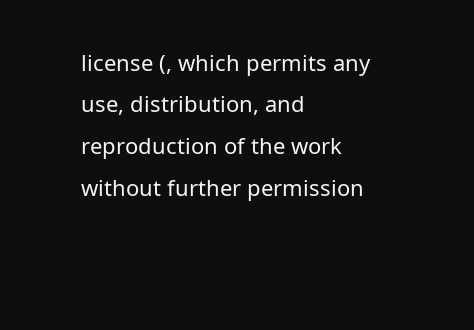license (, which permits any use, distribution, and reproduction of the work without further permission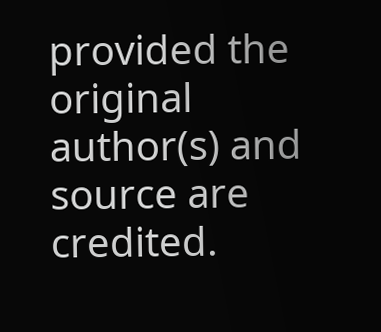provided the original author(s) and source are credited.